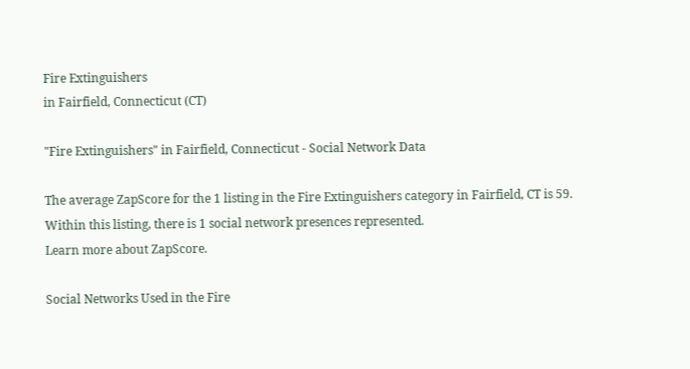Fire Extinguishers
in Fairfield, Connecticut (CT)

"Fire Extinguishers" in Fairfield, Connecticut - Social Network Data

The average ZapScore for the 1 listing in the Fire Extinguishers category in Fairfield, CT is 59. Within this listing, there is 1 social network presences represented.
Learn more about ZapScore.

Social Networks Used in the Fire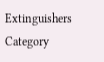Extinguishers Category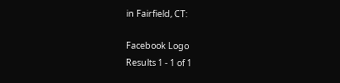in Fairfield, CT:

Facebook Logo
Results 1 - 1 of 1